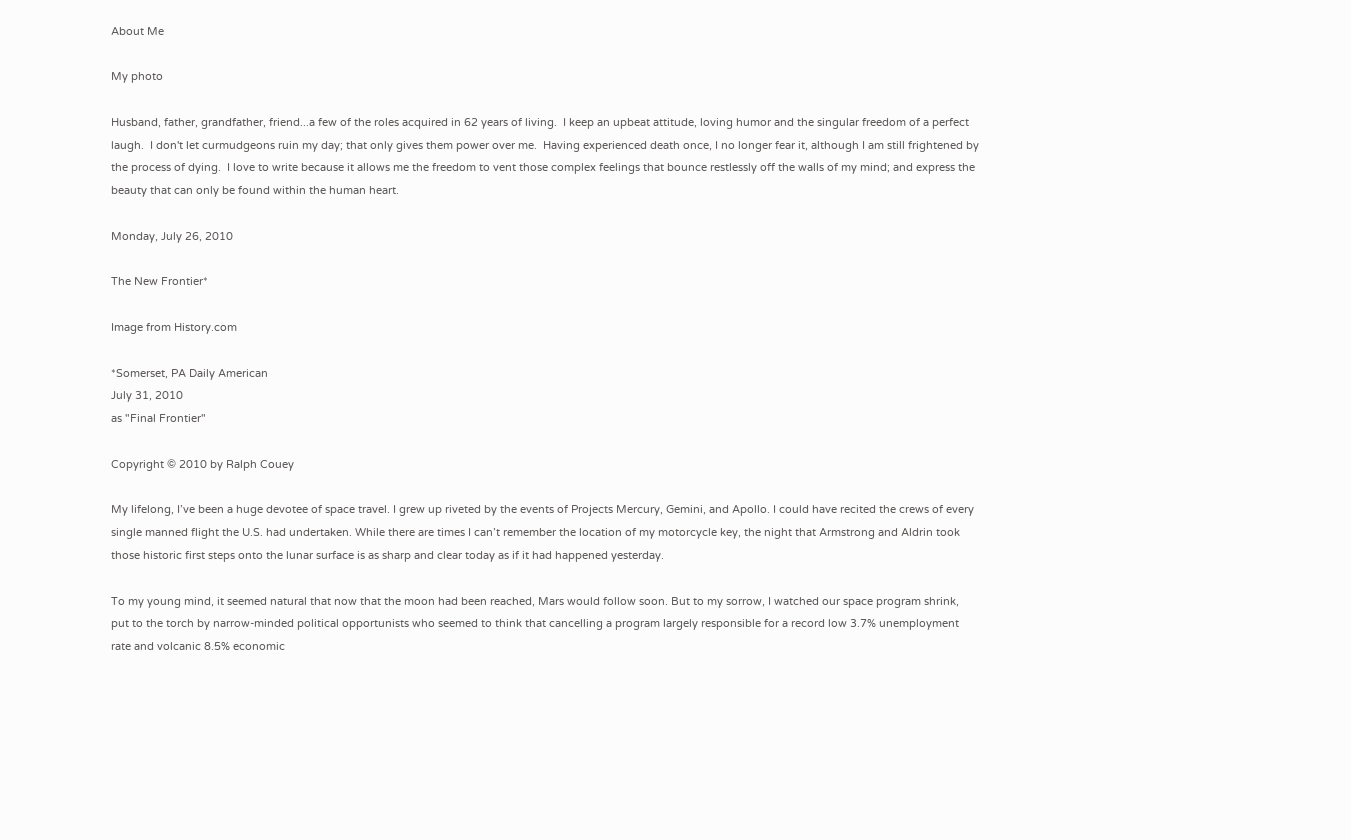About Me

My photo

Husband, father, grandfather, friend...a few of the roles acquired in 62 years of living.  I keep an upbeat attitude, loving humor and the singular freedom of a perfect laugh.  I don't let curmudgeons ruin my day; that only gives them power over me.  Having experienced death once, I no longer fear it, although I am still frightened by the process of dying.  I love to write because it allows me the freedom to vent those complex feelings that bounce restlessly off the walls of my mind; and express the beauty that can only be found within the human heart.

Monday, July 26, 2010

The New Frontier*

Image from History.com

*Somerset, PA Daily American
July 31, 2010
as "Final Frontier"

Copyright © 2010 by Ralph Couey

My lifelong, I’ve been a huge devotee of space travel. I grew up riveted by the events of Projects Mercury, Gemini, and Apollo. I could have recited the crews of every single manned flight the U.S. had undertaken. While there are times I can’t remember the location of my motorcycle key, the night that Armstrong and Aldrin took those historic first steps onto the lunar surface is as sharp and clear today as if it had happened yesterday.

To my young mind, it seemed natural that now that the moon had been reached, Mars would follow soon. But to my sorrow, I watched our space program shrink, put to the torch by narrow-minded political opportunists who seemed to think that cancelling a program largely responsible for a record low 3.7% unemployment rate and volcanic 8.5% economic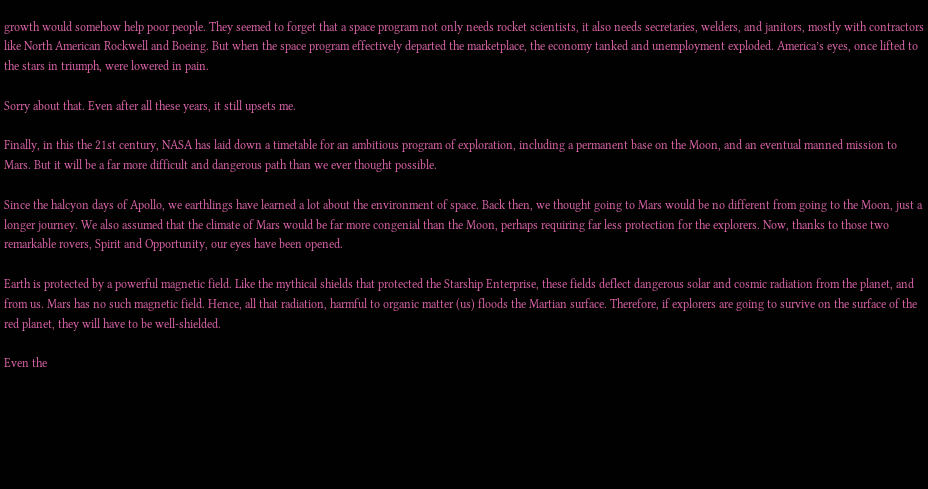growth would somehow help poor people. They seemed to forget that a space program not only needs rocket scientists, it also needs secretaries, welders, and janitors, mostly with contractors like North American Rockwell and Boeing. But when the space program effectively departed the marketplace, the economy tanked and unemployment exploded. America’s eyes, once lifted to the stars in triumph, were lowered in pain.

Sorry about that. Even after all these years, it still upsets me.

Finally, in this the 21st century, NASA has laid down a timetable for an ambitious program of exploration, including a permanent base on the Moon, and an eventual manned mission to Mars. But it will be a far more difficult and dangerous path than we ever thought possible.

Since the halcyon days of Apollo, we earthlings have learned a lot about the environment of space. Back then, we thought going to Mars would be no different from going to the Moon, just a longer journey. We also assumed that the climate of Mars would be far more congenial than the Moon, perhaps requiring far less protection for the explorers. Now, thanks to those two remarkable rovers, Spirit and Opportunity, our eyes have been opened.

Earth is protected by a powerful magnetic field. Like the mythical shields that protected the Starship Enterprise, these fields deflect dangerous solar and cosmic radiation from the planet, and from us. Mars has no such magnetic field. Hence, all that radiation, harmful to organic matter (us) floods the Martian surface. Therefore, if explorers are going to survive on the surface of the red planet, they will have to be well-shielded.

Even the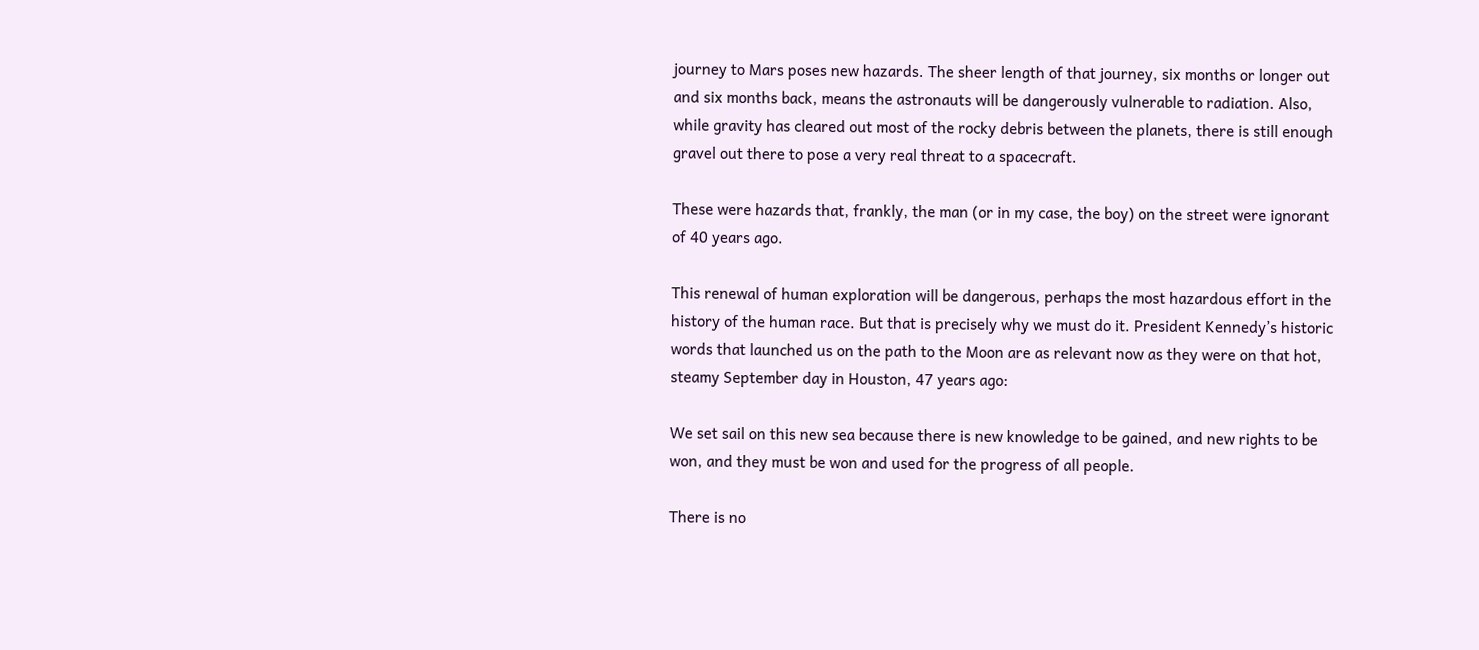journey to Mars poses new hazards. The sheer length of that journey, six months or longer out and six months back, means the astronauts will be dangerously vulnerable to radiation. Also, while gravity has cleared out most of the rocky debris between the planets, there is still enough gravel out there to pose a very real threat to a spacecraft.

These were hazards that, frankly, the man (or in my case, the boy) on the street were ignorant of 40 years ago.

This renewal of human exploration will be dangerous, perhaps the most hazardous effort in the history of the human race. But that is precisely why we must do it. President Kennedy’s historic words that launched us on the path to the Moon are as relevant now as they were on that hot, steamy September day in Houston, 47 years ago:

We set sail on this new sea because there is new knowledge to be gained, and new rights to be won, and they must be won and used for the progress of all people.

There is no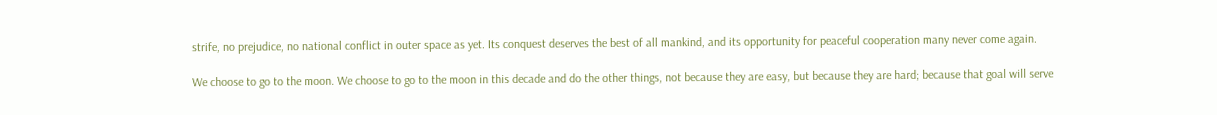strife, no prejudice, no national conflict in outer space as yet. Its conquest deserves the best of all mankind, and its opportunity for peaceful cooperation many never come again.

We choose to go to the moon. We choose to go to the moon in this decade and do the other things, not because they are easy, but because they are hard; because that goal will serve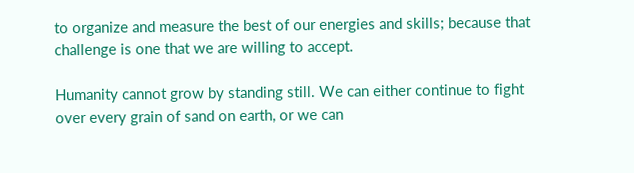to organize and measure the best of our energies and skills; because that challenge is one that we are willing to accept.

Humanity cannot grow by standing still. We can either continue to fight over every grain of sand on earth, or we can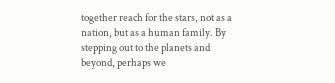together reach for the stars, not as a nation, but as a human family. By stepping out to the planets and beyond, perhaps we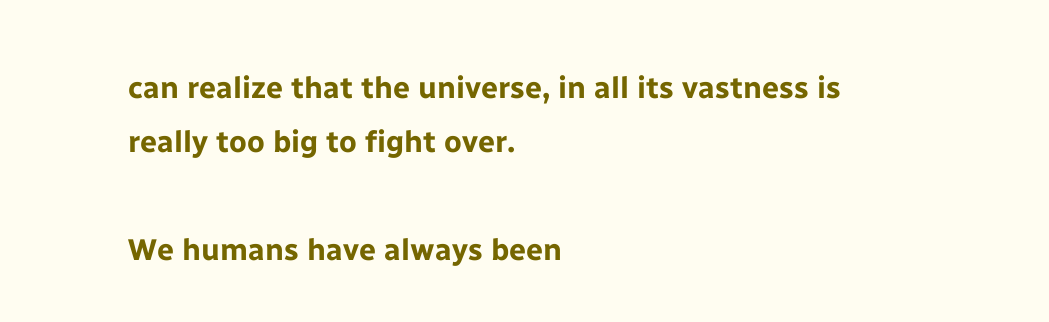can realize that the universe, in all its vastness is really too big to fight over.

We humans have always been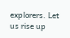explorers. Let us rise up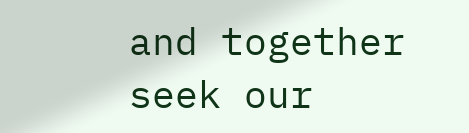and together seek our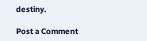destiny.

Post a Comment